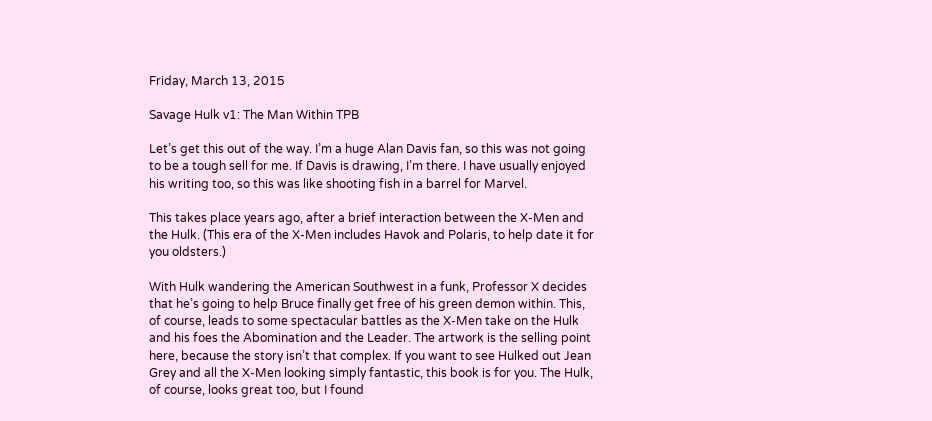Friday, March 13, 2015

Savage Hulk v1: The Man Within TPB

Let’s get this out of the way. I’m a huge Alan Davis fan, so this was not going to be a tough sell for me. If Davis is drawing, I’m there. I have usually enjoyed his writing too, so this was like shooting fish in a barrel for Marvel.

This takes place years ago, after a brief interaction between the X-Men and the Hulk. (This era of the X-Men includes Havok and Polaris, to help date it for you oldsters.)

With Hulk wandering the American Southwest in a funk, Professor X decides that he’s going to help Bruce finally get free of his green demon within. This, of course, leads to some spectacular battles as the X-Men take on the Hulk and his foes the Abomination and the Leader. The artwork is the selling point here, because the story isn’t that complex. If you want to see Hulked out Jean Grey and all the X-Men looking simply fantastic, this book is for you. The Hulk, of course, looks great too, but I found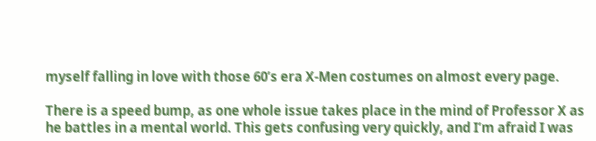myself falling in love with those 60’s era X-Men costumes on almost every page.

There is a speed bump, as one whole issue takes place in the mind of Professor X as he battles in a mental world. This gets confusing very quickly, and I’m afraid I was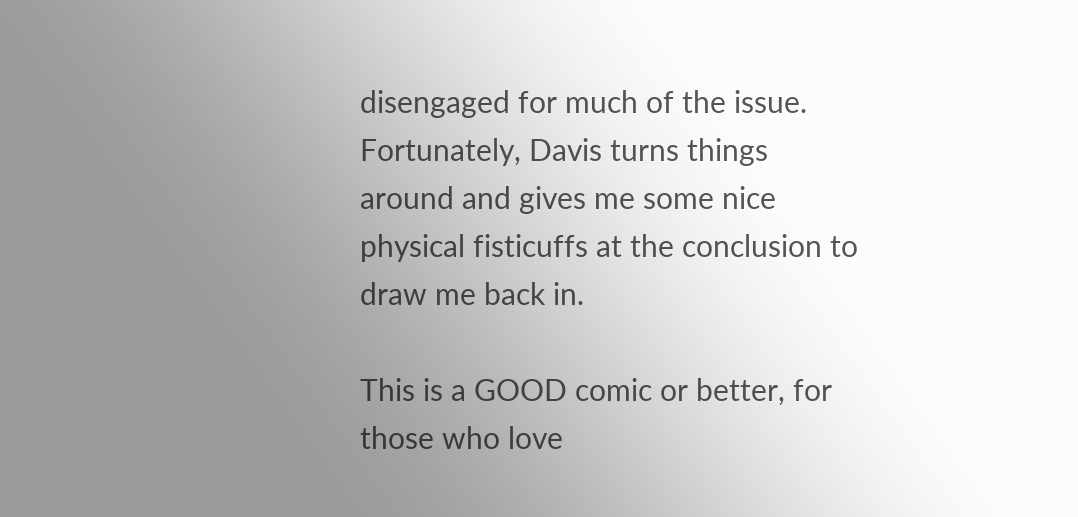disengaged for much of the issue. Fortunately, Davis turns things around and gives me some nice physical fisticuffs at the conclusion to draw me back in.

This is a GOOD comic or better, for those who love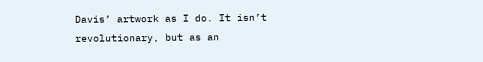Davis’ artwork as I do. It isn’t revolutionary, but as an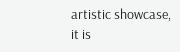artistic showcase, it is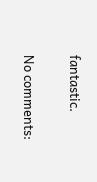fantastic.

No comments: